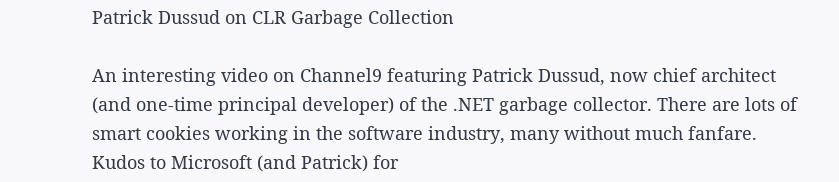Patrick Dussud on CLR Garbage Collection

An interesting video on Channel9 featuring Patrick Dussud, now chief architect (and one-time principal developer) of the .NET garbage collector. There are lots of smart cookies working in the software industry, many without much fanfare. Kudos to Microsoft (and Patrick) for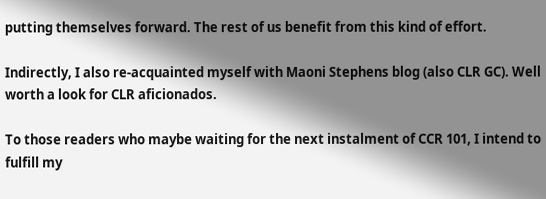putting themselves forward. The rest of us benefit from this kind of effort.

Indirectly, I also re-acquainted myself with Maoni Stephens blog (also CLR GC). Well worth a look for CLR aficionados.

To those readers who maybe waiting for the next instalment of CCR 101, I intend to fulfill my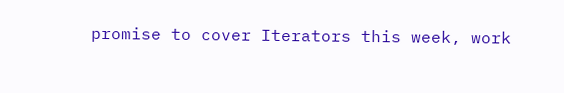promise to cover Iterators this week, work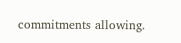commitments allowing.